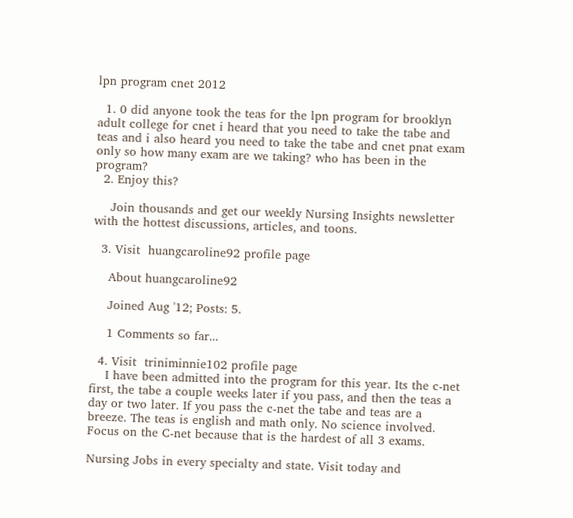lpn program cnet 2012

  1. 0 did anyone took the teas for the lpn program for brooklyn adult college for cnet i heard that you need to take the tabe and teas and i also heard you need to take the tabe and cnet pnat exam only so how many exam are we taking? who has been in the program?
  2. Enjoy this?

    Join thousands and get our weekly Nursing Insights newsletter with the hottest discussions, articles, and toons.

  3. Visit  huangcaroline92 profile page

    About huangcaroline92

    Joined Aug '12; Posts: 5.

    1 Comments so far...

  4. Visit  triniminnie102 profile page
    I have been admitted into the program for this year. Its the c-net first, the tabe a couple weeks later if you pass, and then the teas a day or two later. If you pass the c-net the tabe and teas are a breeze. The teas is english and math only. No science involved. Focus on the C-net because that is the hardest of all 3 exams.

Nursing Jobs in every specialty and state. Visit today and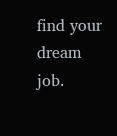find your dream job.